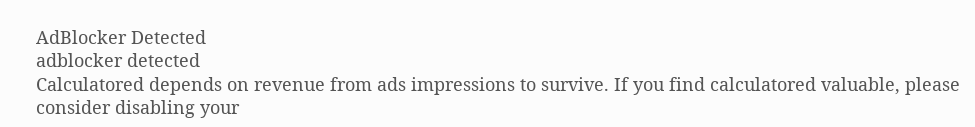AdBlocker Detected
adblocker detected
Calculatored depends on revenue from ads impressions to survive. If you find calculatored valuable, please consider disabling your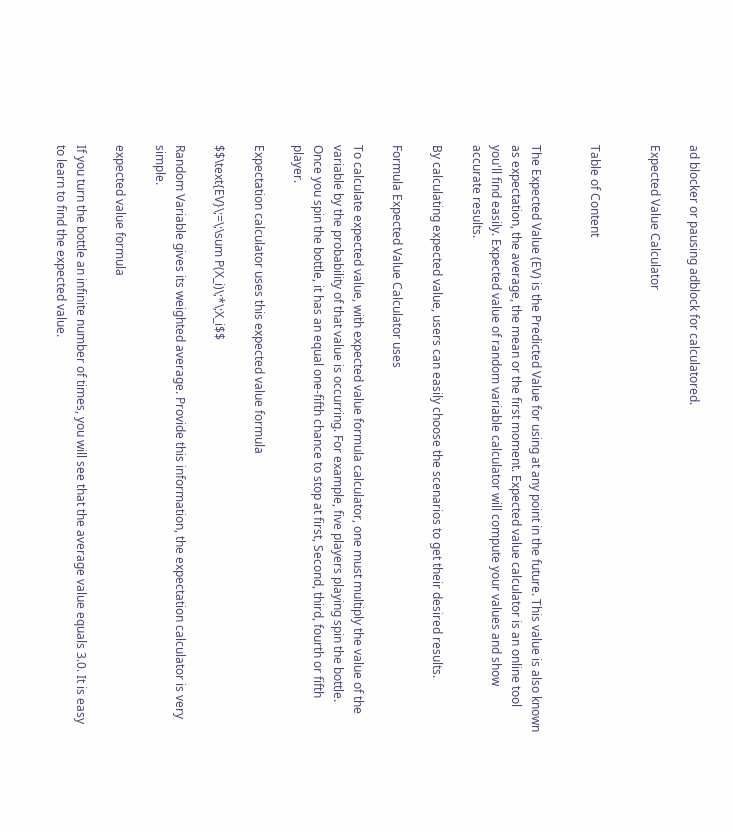ad blocker or pausing adblock for calculatored.

Expected Value Calculator


Table of Content


The Expected Value (EV) is the Predicted Value for using at any point in the future. This value is also known as expectation, the average, the mean or the first moment. Expected value calculator is an online tool you'll find easily. Expected value of random variable calculator will compute your values and show accurate results.

By calculating expected value, users can easily choose the scenarios to get their desired results.

Formula Expected Value Calculator uses

To calculate expected value, with expected value formula calculator, one must multiply the value of the variable by the probability of that value is occurring. For example, five players playing spin the bottle. Once you spin the bottle, it has an equal one-fifth chance to stop at first, Second, third, fourth or fifth player.

Expectation calculator uses this expected value formula

$$\text{EV}\;=\;\sum P(X_i)\;*\;X_i$$

Random Variable gives its weighted average. Provide this information, the expectation calculator is very simple.

expected value formula

If you turn the bottle an infinite number of times, you will see that the average value equals 3.0. It is easy to learn to find the expected value.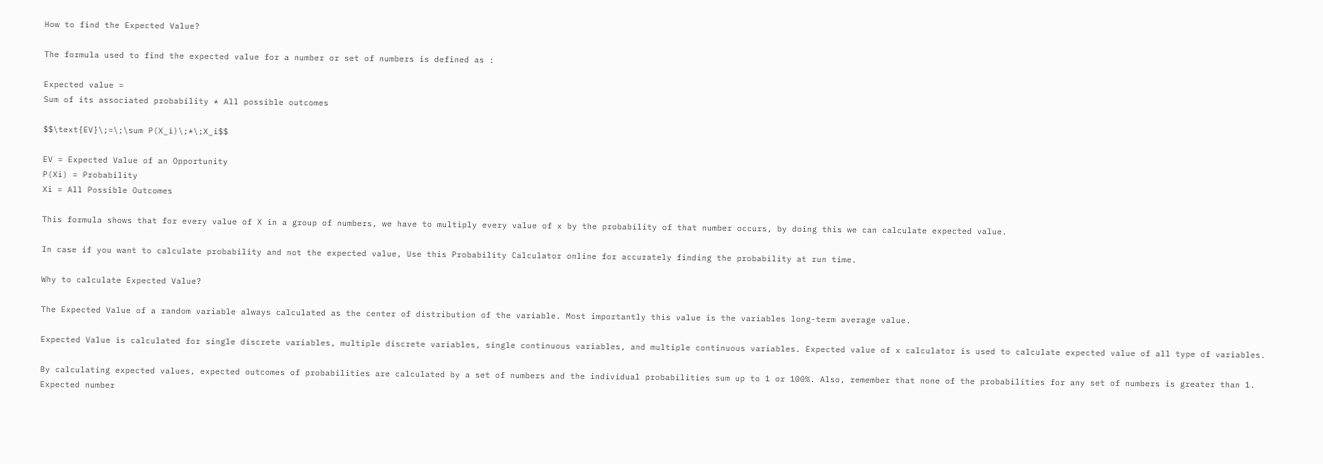How to find the Expected Value?

The formula used to find the expected value for a number or set of numbers is defined as :

Expected value =
Sum of its associated probability * All possible outcomes

$$\text{EV}\;=\;\sum P(X_i)\;*\;X_i$$

EV = Expected Value of an Opportunity
P(Xi) = Probability
Xi = All Possible Outcomes

This formula shows that for every value of X in a group of numbers, we have to multiply every value of x by the probability of that number occurs, by doing this we can calculate expected value.

In case if you want to calculate probability and not the expected value, Use this Probability Calculator online for accurately finding the probability at run time.

Why to calculate Expected Value?

The Expected Value of a random variable always calculated as the center of distribution of the variable. Most importantly this value is the variables long-term average value.

Expected Value is calculated for single discrete variables, multiple discrete variables, single continuous variables, and multiple continuous variables. Expected value of x calculator is used to calculate expected value of all type of variables.

By calculating expected values, expected outcomes of probabilities are calculated by a set of numbers and the individual probabilities sum up to 1 or 100%. Also, remember that none of the probabilities for any set of numbers is greater than 1. Expected number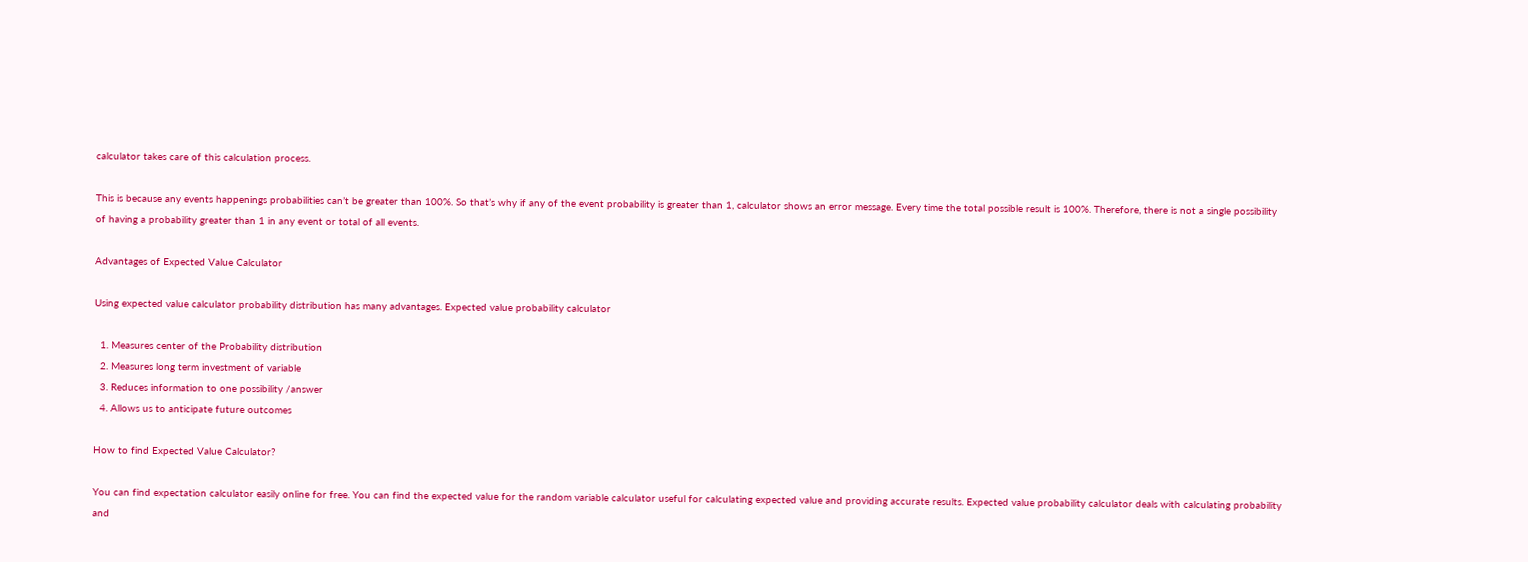calculator takes care of this calculation process.

This is because any events happenings probabilities can’t be greater than 100%. So that’s why if any of the event probability is greater than 1, calculator shows an error message. Every time the total possible result is 100%. Therefore, there is not a single possibility of having a probability greater than 1 in any event or total of all events.

Advantages of Expected Value Calculator

Using expected value calculator probability distribution has many advantages. Expected value probability calculator

  1. Measures center of the Probability distribution
  2. Measures long term investment of variable
  3. Reduces information to one possibility /answer
  4. Allows us to anticipate future outcomes

How to find Expected Value Calculator?

You can find expectation calculator easily online for free. You can find the expected value for the random variable calculator useful for calculating expected value and providing accurate results. Expected value probability calculator deals with calculating probability and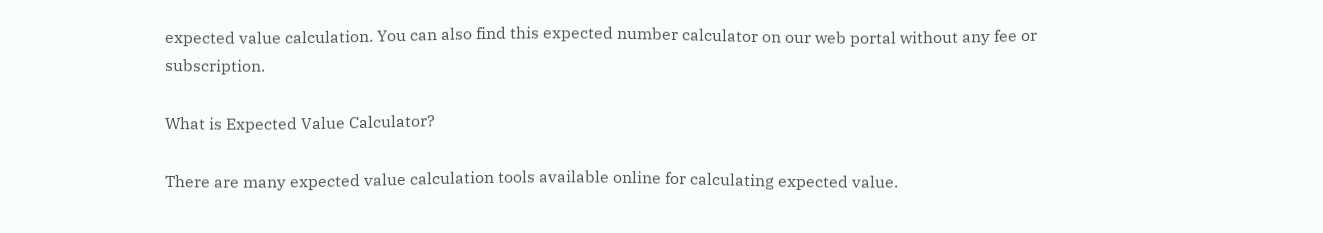expected value calculation. You can also find this expected number calculator on our web portal without any fee or subscription.

What is Expected Value Calculator?

There are many expected value calculation tools available online for calculating expected value.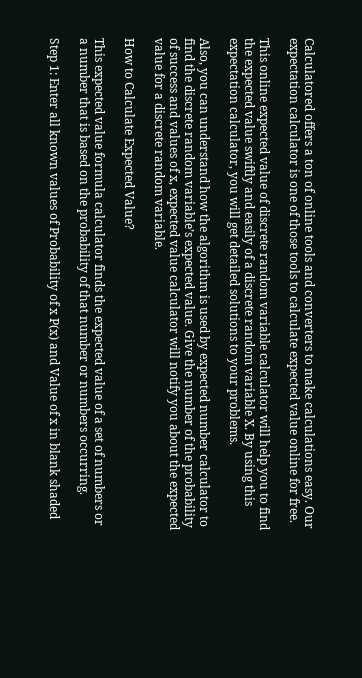Calculatored offers a ton of online tools and converters to make calculations easy. Our expectation calculator is one of those tools to calculate expected value online for free.

This online expected value of discrete random variable calculator will help you to find the expected value swiftly and easily of a discrete random variable X. By using this expectation calculator, you will get detailed solutions to your problems.

Also, you can understand how the algorithm is used by expected number calculator to find the discrete random variable’s expected value. Give the number of the probability of success and values of x, expected value calculator will notify you about the expected value for a discrete random variable.

How to Calculate Expected Value?

This expected value formula calculator finds the expected value of a set of numbers or a number that is based on the probability of that number or numbers occurring.

Step 1: Enter all known values of Probability of x P(x) and Value of x in blank shaded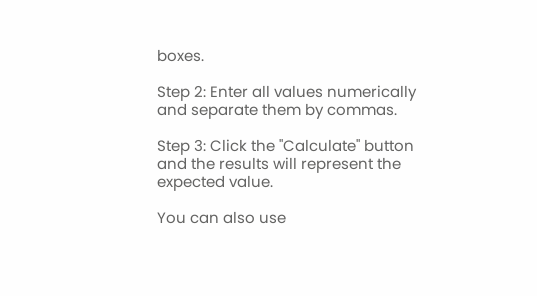boxes.

Step 2: Enter all values numerically and separate them by commas.

Step 3: Click the "Calculate" button and the results will represent the expected value.

You can also use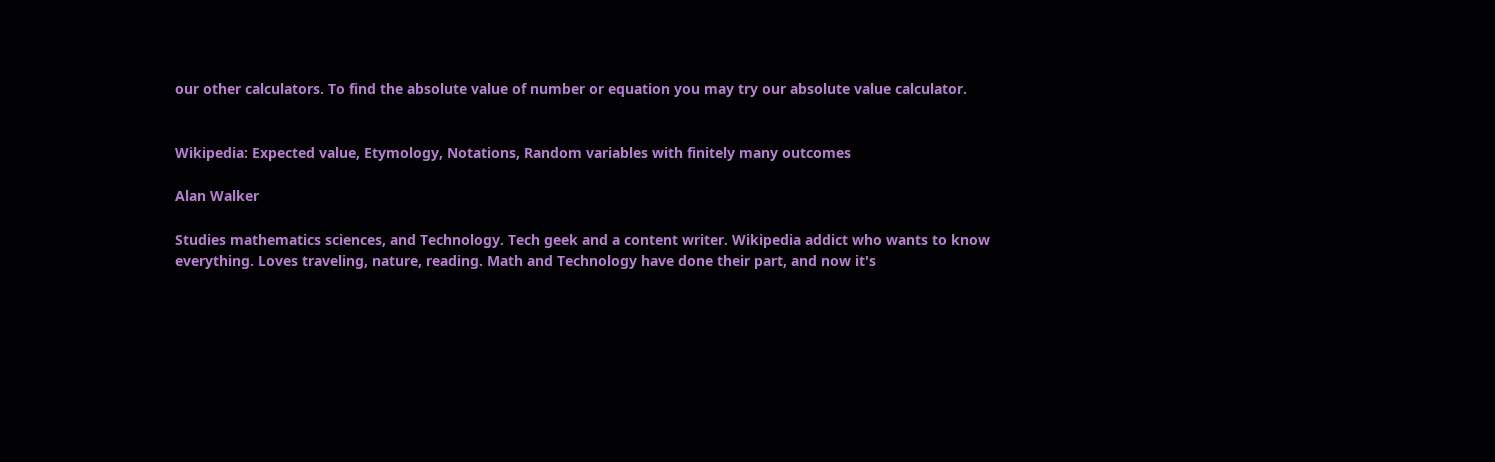our other calculators. To find the absolute value of number or equation you may try our absolute value calculator.


Wikipedia: Expected value, Etymology, Notations, Random variables with finitely many outcomes

Alan Walker

Studies mathematics sciences, and Technology. Tech geek and a content writer. Wikipedia addict who wants to know everything. Loves traveling, nature, reading. Math and Technology have done their part, and now it's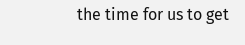the time for us to get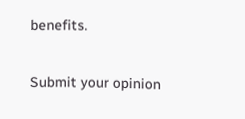benefits.

Submit your opinion